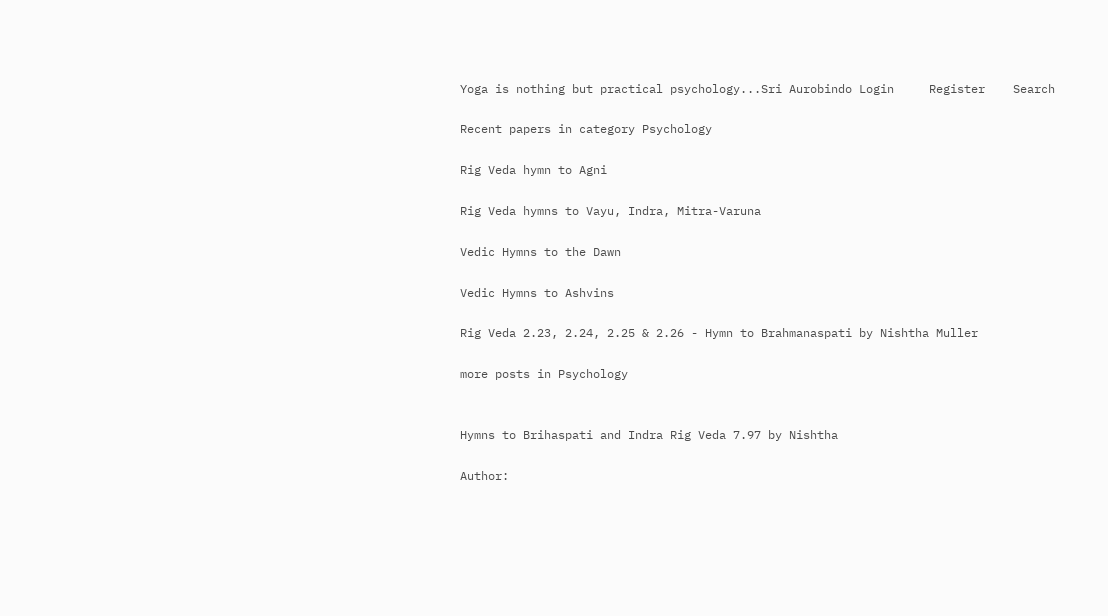Yoga is nothing but practical psychology...Sri Aurobindo Login     Register    Search

Recent papers in category Psychology

Rig Veda hymn to Agni

Rig Veda hymns to Vayu, Indra, Mitra-Varuna

Vedic Hymns to the Dawn

Vedic Hymns to Ashvins

Rig Veda 2.23, 2.24, 2.25 & 2.26 - Hymn to Brahmanaspati by Nishtha Muller

more posts in Psychology


Hymns to Brihaspati and Indra Rig Veda 7.97 by Nishtha

Author: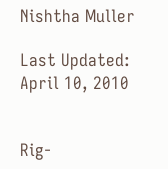Nishtha Muller

Last Updated: April 10, 2010


Rig-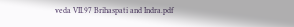veda VII.97 Brihaspati and Indra.pdf